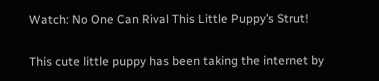Watch: No One Can Rival This Little Puppy’s Strut!

This cute little puppy has been taking the internet by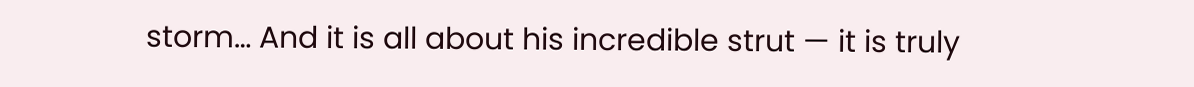storm… And it is all about his incredible strut — it is truly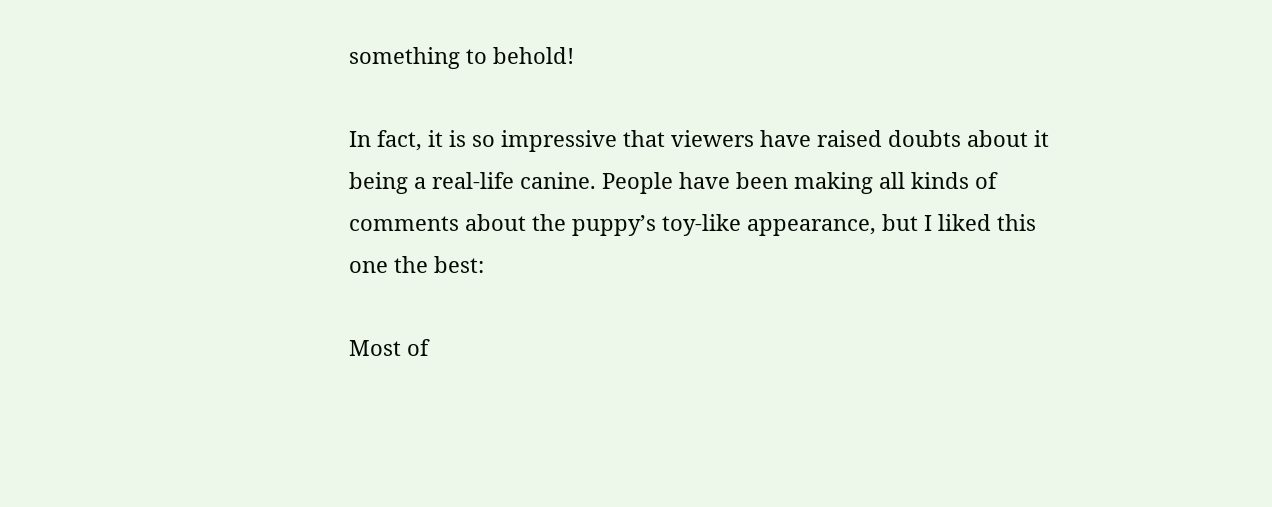something to behold!

In fact, it is so impressive that viewers have raised doubts about it being a real-life canine. People have been making all kinds of comments about the puppy’s toy-like appearance, but I liked this one the best:

Most of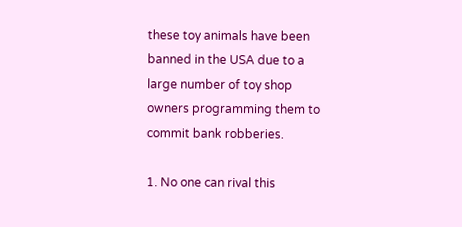these toy animals have been banned in the USA due to a large number of toy shop owners programming them to commit bank robberies.

1. No one can rival this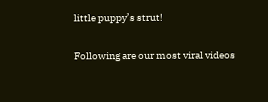little puppy’s strut!

Following are our most viral videos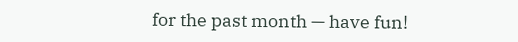for the past month — have fun!